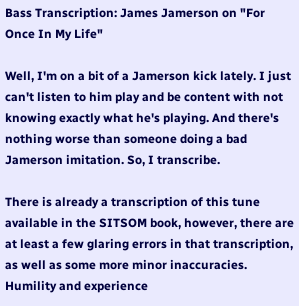Bass Transcription: James Jamerson on "For Once In My Life"

Well, I'm on a bit of a Jamerson kick lately. I just can't listen to him play and be content with not knowing exactly what he's playing. And there's nothing worse than someone doing a bad Jamerson imitation. So, I transcribe.

There is already a transcription of this tune available in the SITSOM book, however, there are at least a few glaring errors in that transcription, as well as some more minor inaccuracies. Humility and experience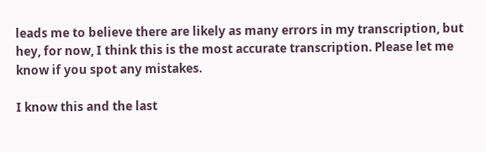leads me to believe there are likely as many errors in my transcription, but hey, for now, I think this is the most accurate transcription. Please let me know if you spot any mistakes.

I know this and the last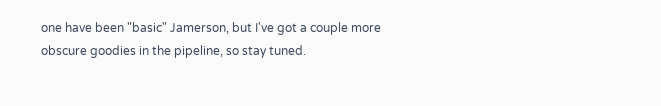one have been "basic" Jamerson, but I've got a couple more obscure goodies in the pipeline, so stay tuned.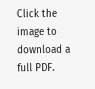Click the image to download a full PDF.